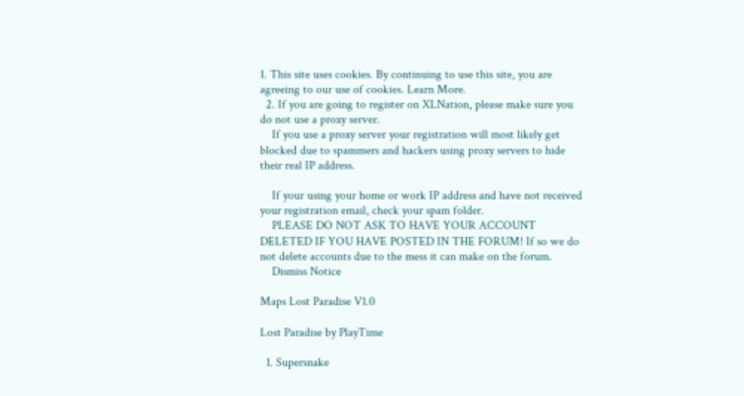1. This site uses cookies. By continuing to use this site, you are agreeing to our use of cookies. Learn More.
  2. If you are going to register on XLNation, please make sure you do not use a proxy server.
    If you use a proxy server your registration will most likely get blocked due to spammers and hackers using proxy servers to hide their real IP address.

    If your using your home or work IP address and have not received your registration email, check your spam folder.
    PLEASE DO NOT ASK TO HAVE YOUR ACCOUNT DELETED IF YOU HAVE POSTED IN THE FORUM! If so we do not delete accounts due to the mess it can make on the forum.
    Dismiss Notice

Maps Lost Paradise V1.0

Lost Paradise by PlayTime

  1. Supersnake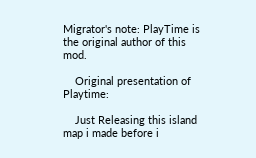Migrator's note: PlayTime is the original author of this mod.

    Original presentation of Playtime:

    Just Releasing this island map i made before i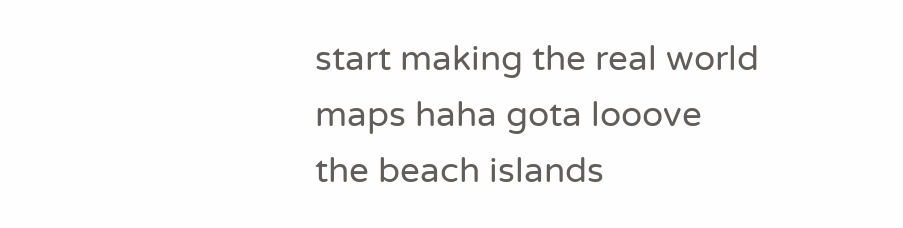start making the real world maps haha gota looove the beach islands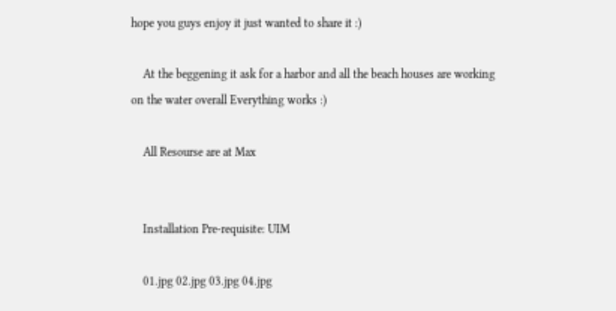hope you guys enjoy it just wanted to share it :)

    At the beggening it ask for a harbor and all the beach houses are working on the water overall Everything works :)

    All Resourse are at Max


    Installation Pre-requisite: UIM

    01.jpg 02.jpg 03.jpg 04.jpg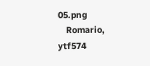05.png
    Romario, ytf574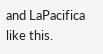and LaPacifica like this.